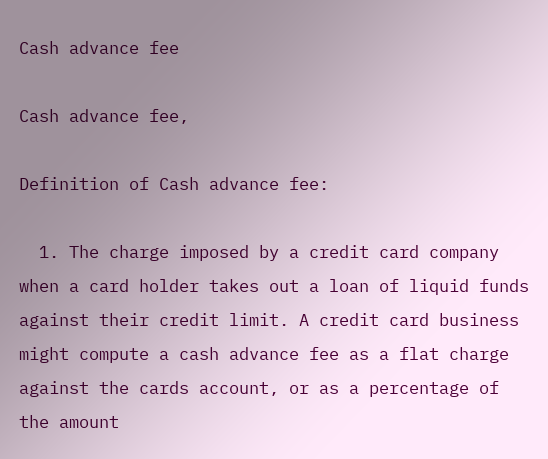Cash advance fee

Cash advance fee,

Definition of Cash advance fee:

  1. The charge imposed by a credit card company when a card holder takes out a loan of liquid funds against their credit limit. A credit card business might compute a cash advance fee as a flat charge against the cards account, or as a percentage of the amount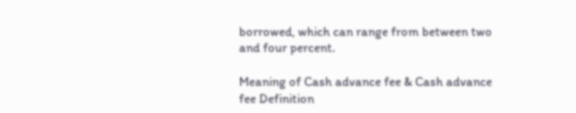borrowed, which can range from between two and four percent.

Meaning of Cash advance fee & Cash advance fee Definition